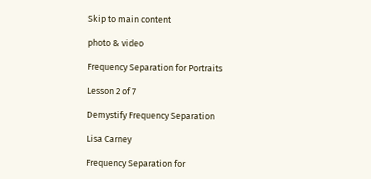Skip to main content

photo & video

Frequency Separation for Portraits

Lesson 2 of 7

Demystify Frequency Separation

Lisa Carney

Frequency Separation for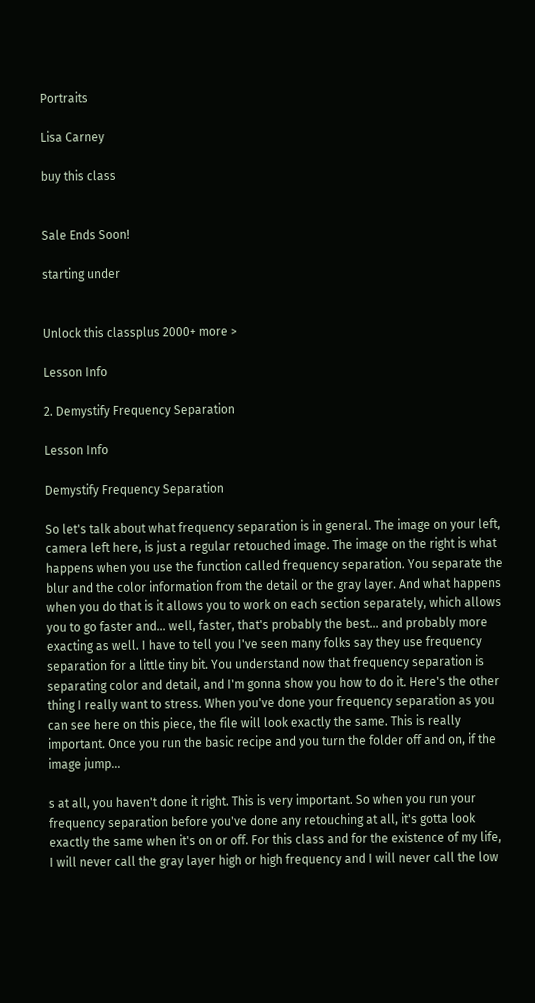Portraits

Lisa Carney

buy this class


Sale Ends Soon!

starting under


Unlock this classplus 2000+ more >

Lesson Info

2. Demystify Frequency Separation

Lesson Info

Demystify Frequency Separation

So let's talk about what frequency separation is in general. The image on your left, camera left here, is just a regular retouched image. The image on the right is what happens when you use the function called frequency separation. You separate the blur and the color information from the detail or the gray layer. And what happens when you do that is it allows you to work on each section separately, which allows you to go faster and... well, faster, that's probably the best... and probably more exacting as well. I have to tell you I've seen many folks say they use frequency separation for a little tiny bit. You understand now that frequency separation is separating color and detail, and I'm gonna show you how to do it. Here's the other thing I really want to stress. When you've done your frequency separation as you can see here on this piece, the file will look exactly the same. This is really important. Once you run the basic recipe and you turn the folder off and on, if the image jump...

s at all, you haven't done it right. This is very important. So when you run your frequency separation before you've done any retouching at all, it's gotta look exactly the same when it's on or off. For this class and for the existence of my life, I will never call the gray layer high or high frequency and I will never call the low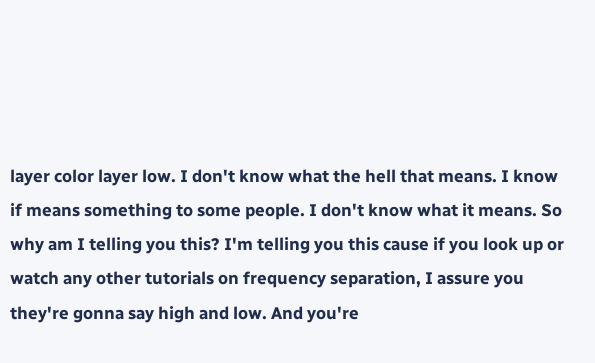layer color layer low. I don't know what the hell that means. I know if means something to some people. I don't know what it means. So why am I telling you this? I'm telling you this cause if you look up or watch any other tutorials on frequency separation, I assure you they're gonna say high and low. And you're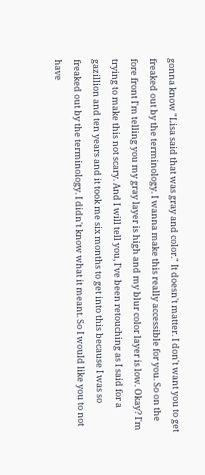gonna know "Lisa said that was gray and color." It doesn't matter. I don't want you to get freaked out by the terminology. I wanna make this really accessible for you. So on the fore front I'm telling you my gray layer is high and my blur color layer is low. Okay? I'm trying to make this not scary. And I will tell you, I've been retouching as I said for a gazillion and ten years and it took me six months to get into this because I was so freaked out by the terminology. I didn't know what it meant. So I would like you to not have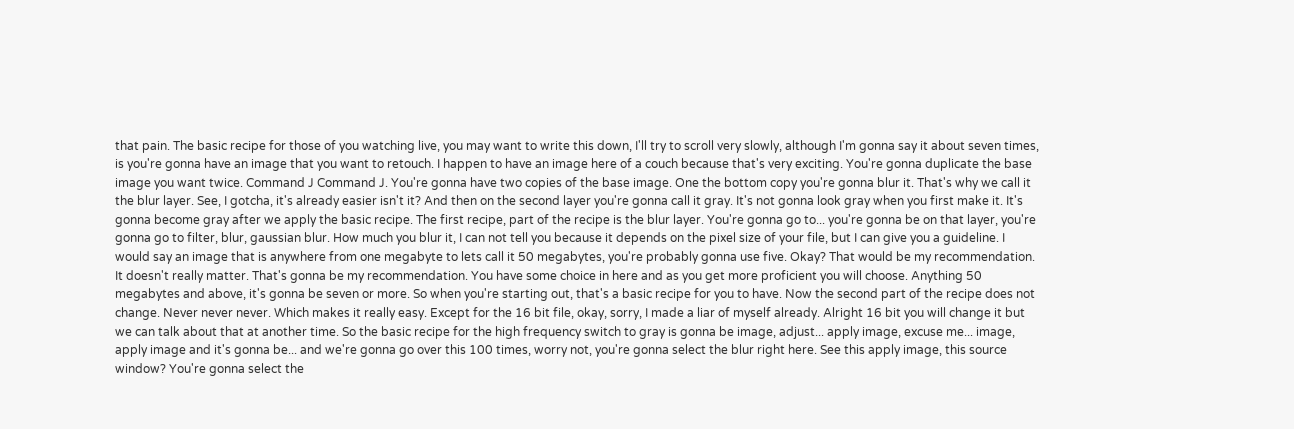that pain. The basic recipe for those of you watching live, you may want to write this down, I'll try to scroll very slowly, although I'm gonna say it about seven times, is you're gonna have an image that you want to retouch. I happen to have an image here of a couch because that's very exciting. You're gonna duplicate the base image you want twice. Command J Command J. You're gonna have two copies of the base image. One the bottom copy you're gonna blur it. That's why we call it the blur layer. See, I gotcha, it's already easier isn't it? And then on the second layer you're gonna call it gray. It's not gonna look gray when you first make it. It's gonna become gray after we apply the basic recipe. The first recipe, part of the recipe is the blur layer. You're gonna go to... you're gonna be on that layer, you're gonna go to filter, blur, gaussian blur. How much you blur it, I can not tell you because it depends on the pixel size of your file, but I can give you a guideline. I would say an image that is anywhere from one megabyte to lets call it 50 megabytes, you're probably gonna use five. Okay? That would be my recommendation. It doesn't really matter. That's gonna be my recommendation. You have some choice in here and as you get more proficient you will choose. Anything 50 megabytes and above, it's gonna be seven or more. So when you're starting out, that's a basic recipe for you to have. Now the second part of the recipe does not change. Never never never. Which makes it really easy. Except for the 16 bit file, okay, sorry, I made a liar of myself already. Alright 16 bit you will change it but we can talk about that at another time. So the basic recipe for the high frequency switch to gray is gonna be image, adjust... apply image, excuse me... image, apply image and it's gonna be... and we're gonna go over this 100 times, worry not, you're gonna select the blur right here. See this apply image, this source window? You're gonna select the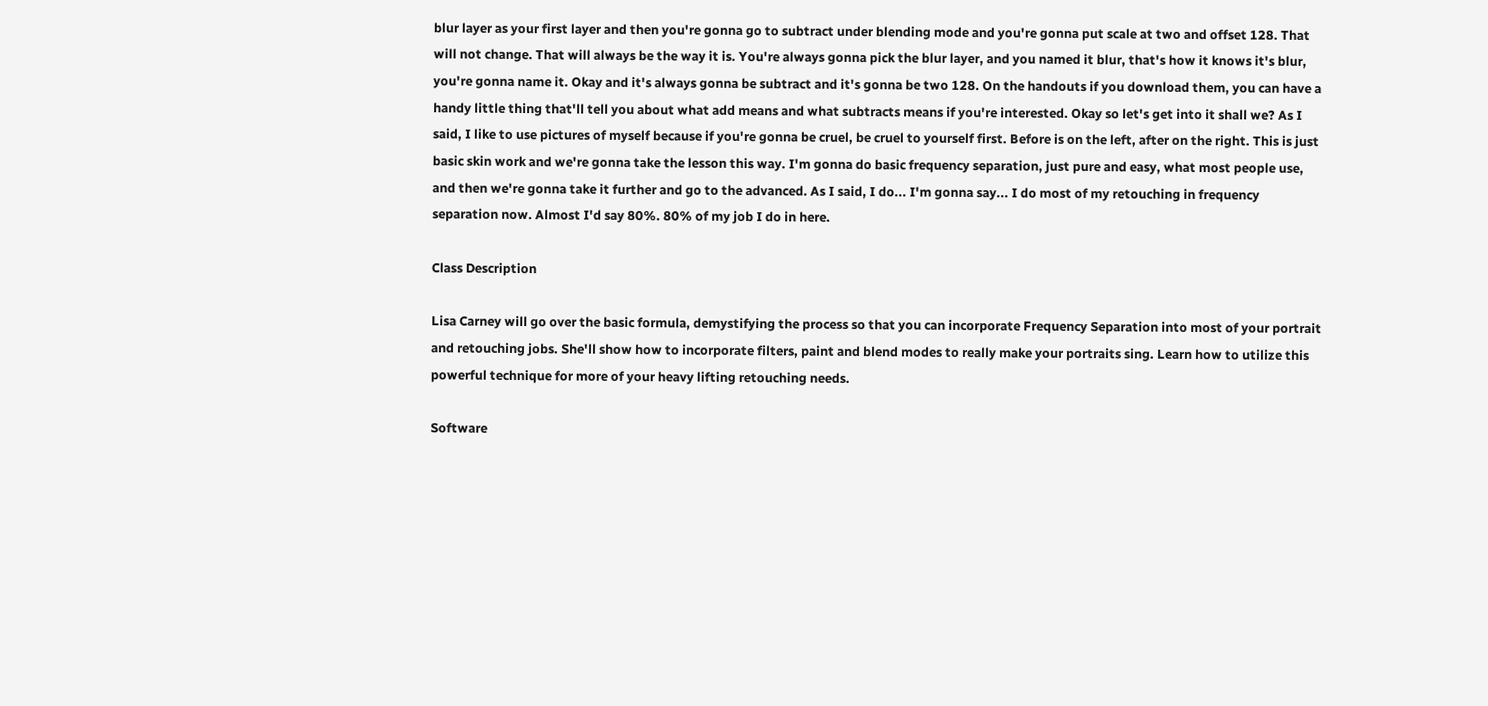blur layer as your first layer and then you're gonna go to subtract under blending mode and you're gonna put scale at two and offset 128. That will not change. That will always be the way it is. You're always gonna pick the blur layer, and you named it blur, that's how it knows it's blur, you're gonna name it. Okay and it's always gonna be subtract and it's gonna be two 128. On the handouts if you download them, you can have a handy little thing that'll tell you about what add means and what subtracts means if you're interested. Okay so let's get into it shall we? As I said, I like to use pictures of myself because if you're gonna be cruel, be cruel to yourself first. Before is on the left, after on the right. This is just basic skin work and we're gonna take the lesson this way. I'm gonna do basic frequency separation, just pure and easy, what most people use, and then we're gonna take it further and go to the advanced. As I said, I do... I'm gonna say... I do most of my retouching in frequency separation now. Almost I'd say 80%. 80% of my job I do in here.

Class Description

Lisa Carney will go over the basic formula, demystifying the process so that you can incorporate Frequency Separation into most of your portrait and retouching jobs. She'll show how to incorporate filters, paint and blend modes to really make your portraits sing. Learn how to utilize this powerful technique for more of your heavy lifting retouching needs.

Software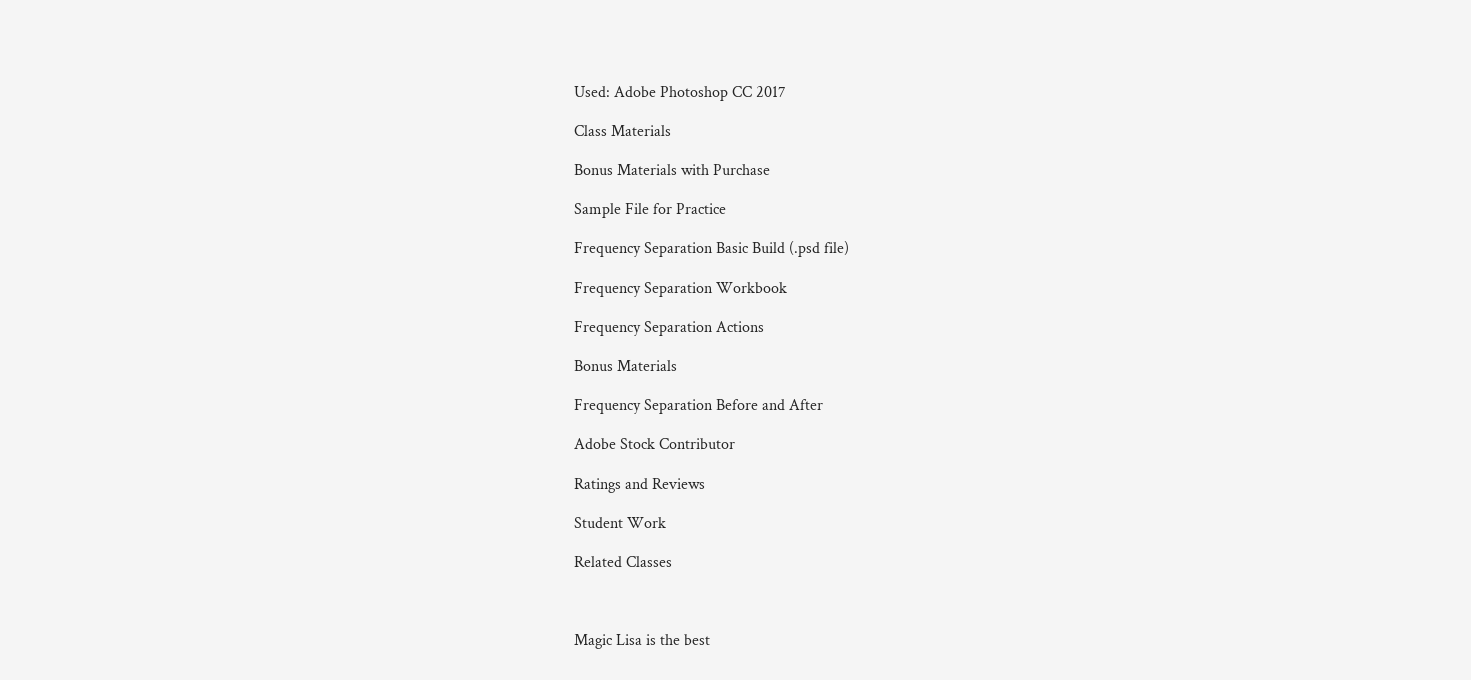Used: Adobe Photoshop CC 2017

Class Materials

Bonus Materials with Purchase

Sample File for Practice

Frequency Separation Basic Build (.psd file)

Frequency Separation Workbook

Frequency Separation Actions

Bonus Materials

Frequency Separation Before and After

Adobe Stock Contributor

Ratings and Reviews

Student Work

Related Classes



Magic Lisa is the best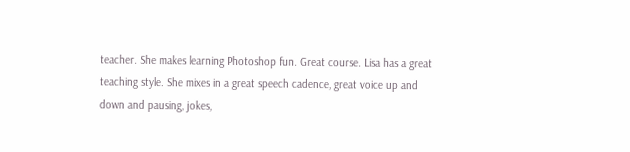teacher. She makes learning Photoshop fun. Great course. Lisa has a great teaching style. She mixes in a great speech cadence, great voice up and down and pausing, jokes,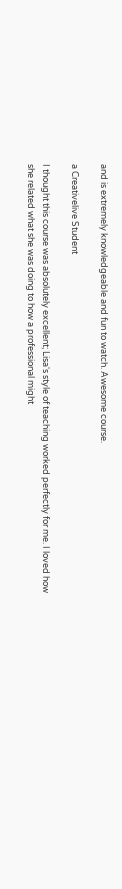and is extremely knowledgeable and fun to watch. Awesome course.

a Creativelive Student

I thought this course was absolutely excellent; Lisa's style of teaching worked perfectly for me. I loved how she related what she was doing to how a professional might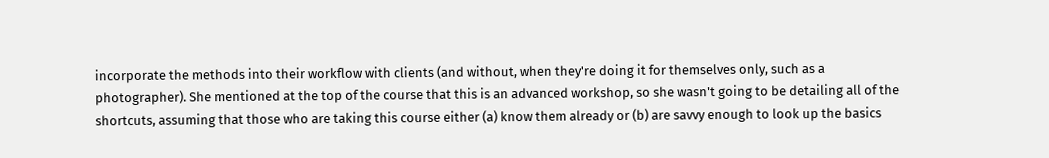incorporate the methods into their workflow with clients (and without, when they're doing it for themselves only, such as a photographer). She mentioned at the top of the course that this is an advanced workshop, so she wasn't going to be detailing all of the shortcuts, assuming that those who are taking this course either (a) know them already or (b) are savvy enough to look up the basics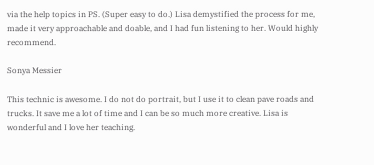via the help topics in PS. (Super easy to do.) Lisa demystified the process for me, made it very approachable and doable, and I had fun listening to her. Would highly recommend.

Sonya Messier

This technic is awesome. I do not do portrait, but I use it to clean pave roads and trucks. It save me a lot of time and I can be so much more creative. Lisa is wonderful and I love her teaching.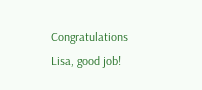Congratulations Lisa, good job!